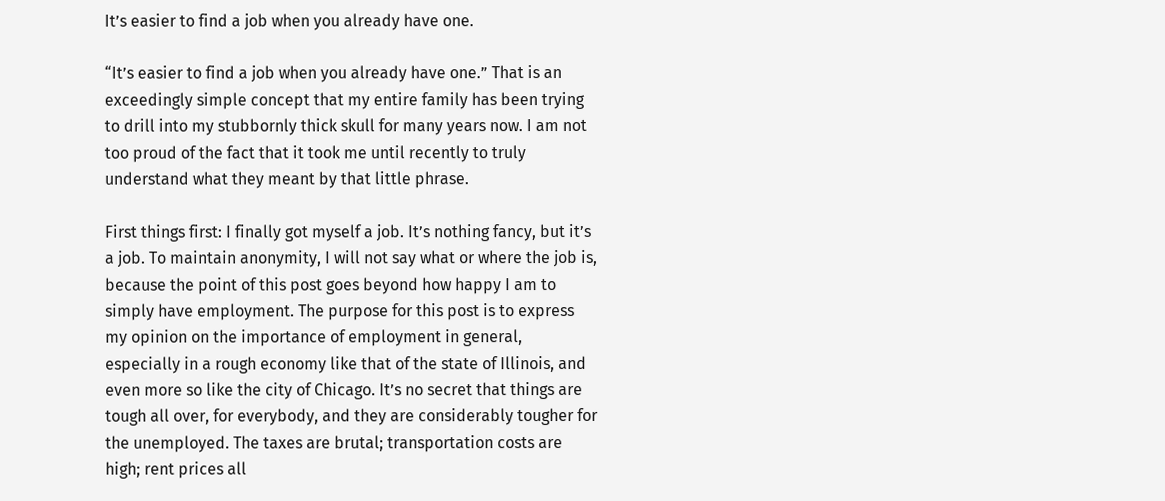It’s easier to find a job when you already have one.

“It’s easier to find a job when you already have one.” That is an exceedingly simple concept that my entire family has been trying to drill into my stubbornly thick skull for many years now. I am not too proud of the fact that it took me until recently to truly understand what they meant by that little phrase.

First things first: I finally got myself a job. It’s nothing fancy, but it’s a job. To maintain anonymity, I will not say what or where the job is, because the point of this post goes beyond how happy I am to simply have employment. The purpose for this post is to express my opinion on the importance of employment in general, especially in a rough economy like that of the state of Illinois, and even more so like the city of Chicago. It’s no secret that things are tough all over, for everybody, and they are considerably tougher for the unemployed. The taxes are brutal; transportation costs are high; rent prices all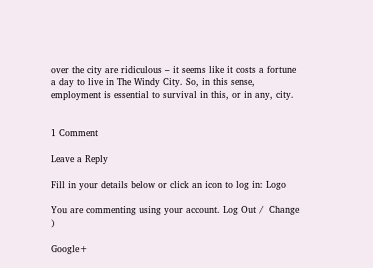over the city are ridiculous – it seems like it costs a fortune a day to live in The Windy City. So, in this sense, employment is essential to survival in this, or in any, city.


1 Comment

Leave a Reply

Fill in your details below or click an icon to log in: Logo

You are commenting using your account. Log Out /  Change )

Google+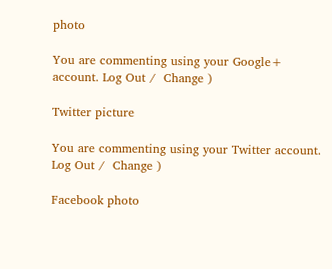photo

You are commenting using your Google+ account. Log Out /  Change )

Twitter picture

You are commenting using your Twitter account. Log Out /  Change )

Facebook photo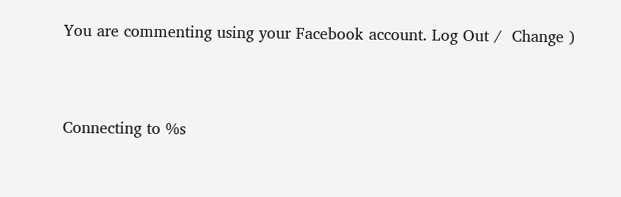You are commenting using your Facebook account. Log Out /  Change )


Connecting to %s